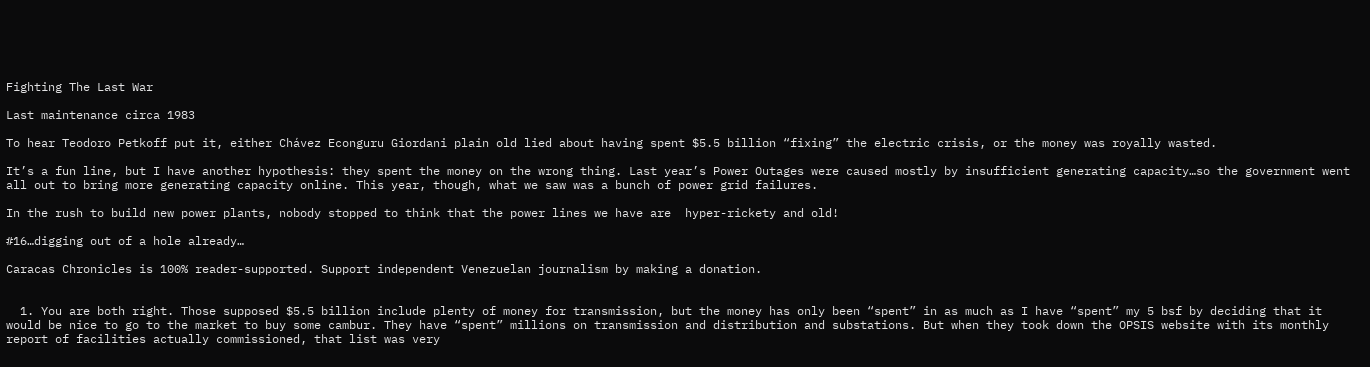Fighting The Last War

Last maintenance circa 1983

To hear Teodoro Petkoff put it, either Chávez Econguru Giordani plain old lied about having spent $5.5 billion “fixing” the electric crisis, or the money was royally wasted.

It’s a fun line, but I have another hypothesis: they spent the money on the wrong thing. Last year’s Power Outages were caused mostly by insufficient generating capacity…so the government went all out to bring more generating capacity online. This year, though, what we saw was a bunch of power grid failures.

In the rush to build new power plants, nobody stopped to think that the power lines we have are  hyper-rickety and old!

#16…digging out of a hole already…

Caracas Chronicles is 100% reader-supported. Support independent Venezuelan journalism by making a donation.


  1. You are both right. Those supposed $5.5 billion include plenty of money for transmission, but the money has only been “spent” in as much as I have “spent” my 5 bsf by deciding that it would be nice to go to the market to buy some cambur. They have “spent” millions on transmission and distribution and substations. But when they took down the OPSIS website with its monthly report of facilities actually commissioned, that list was very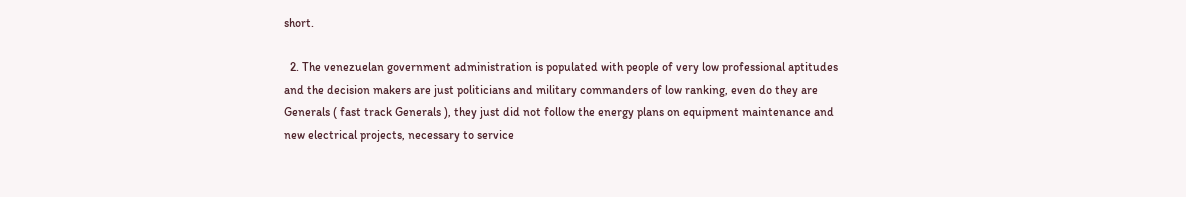short.

  2. The venezuelan government administration is populated with people of very low professional aptitudes and the decision makers are just politicians and military commanders of low ranking, even do they are Generals ( fast track Generals ), they just did not follow the energy plans on equipment maintenance and new electrical projects, necessary to service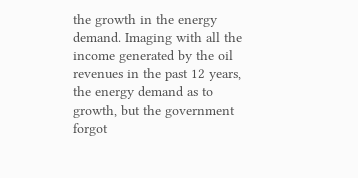the growth in the energy demand. Imaging with all the income generated by the oil revenues in the past 12 years, the energy demand as to growth, but the government forgot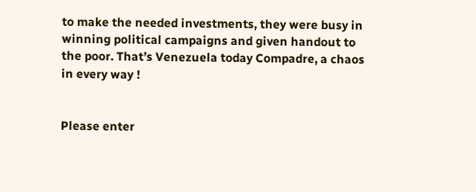to make the needed investments, they were busy in winning political campaigns and given handout to the poor. That’s Venezuela today Compadre, a chaos in every way !


Please enter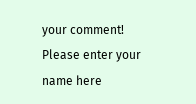your comment!
Please enter your name here